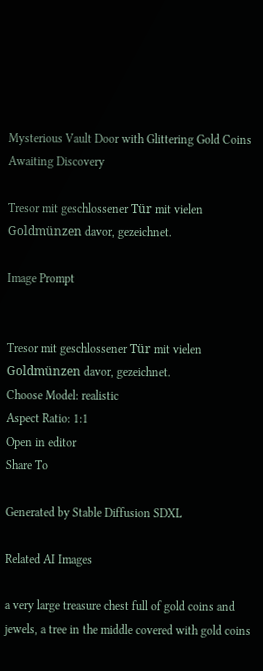Mysterious Vault Door with Glittering Gold Coins Awaiting Discovery

Tresor mit geschlossener Tür mit vielen Goldmünzen davor, gezeichnet.

Image Prompt


Tresor mit geschlossener Tür mit vielen Goldmünzen davor, gezeichnet.
Choose Model: realistic
Aspect Ratio: 1:1
Open in editor
Share To

Generated by Stable Diffusion SDXL

Related AI Images

a very large treasure chest full of gold coins and jewels, a tree in the middle covered with gold coins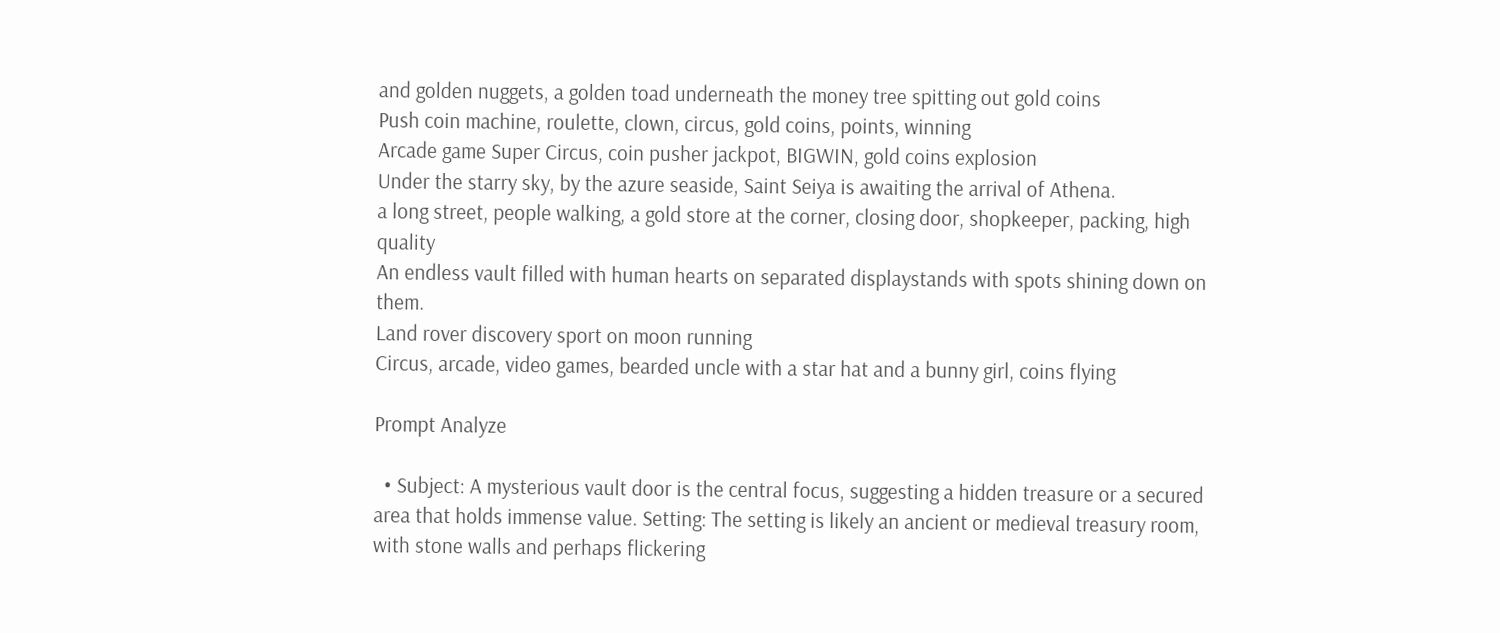and golden nuggets, a golden toad underneath the money tree spitting out gold coins
Push coin machine, roulette, clown, circus, gold coins, points, winning
Arcade game Super Circus, coin pusher jackpot, BIGWIN, gold coins explosion
Under the starry sky, by the azure seaside, Saint Seiya is awaiting the arrival of Athena.
a long street, people walking, a gold store at the corner, closing door, shopkeeper, packing, high quality
An endless vault filled with human hearts on separated displaystands with spots shining down on them.
Land rover discovery sport on moon running
Circus, arcade, video games, bearded uncle with a star hat and a bunny girl, coins flying

Prompt Analyze

  • Subject: A mysterious vault door is the central focus, suggesting a hidden treasure or a secured area that holds immense value. Setting: The setting is likely an ancient or medieval treasury room, with stone walls and perhaps flickering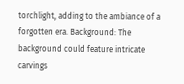torchlight, adding to the ambiance of a forgotten era. Background: The background could feature intricate carvings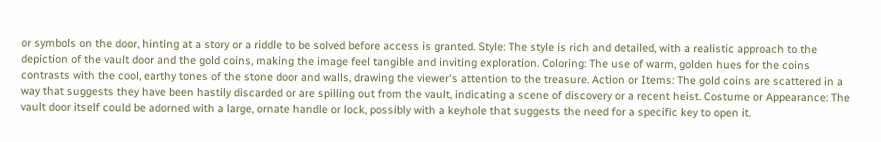or symbols on the door, hinting at a story or a riddle to be solved before access is granted. Style: The style is rich and detailed, with a realistic approach to the depiction of the vault door and the gold coins, making the image feel tangible and inviting exploration. Coloring: The use of warm, golden hues for the coins contrasts with the cool, earthy tones of the stone door and walls, drawing the viewer's attention to the treasure. Action or Items: The gold coins are scattered in a way that suggests they have been hastily discarded or are spilling out from the vault, indicating a scene of discovery or a recent heist. Costume or Appearance: The vault door itself could be adorned with a large, ornate handle or lock, possibly with a keyhole that suggests the need for a specific key to open it.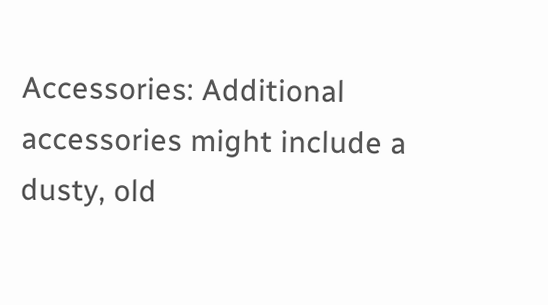Accessories: Additional accessories might include a dusty, old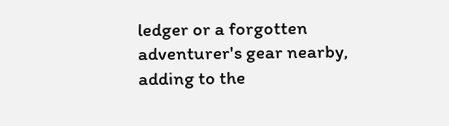ledger or a forgotten adventurer's gear nearby, adding to the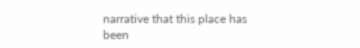narrative that this place has been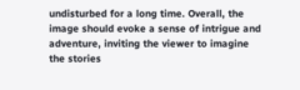undisturbed for a long time. Overall, the image should evoke a sense of intrigue and adventure, inviting the viewer to imagine the stories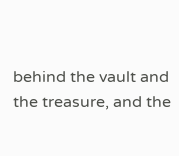behind the vault and the treasure, and the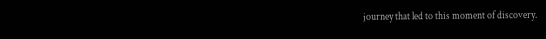journey that led to this moment of discovery.